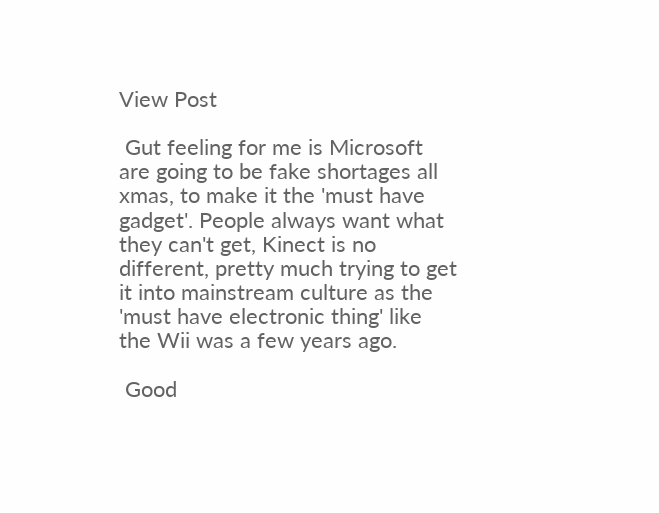View Post

 Gut feeling for me is Microsoft are going to be fake shortages all xmas, to make it the 'must have gadget'. People always want what they can't get, Kinect is no different, pretty much trying to get it into mainstream culture as the 'must have electronic thing' like the Wii was a few years ago.

 Good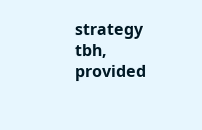strategy tbh, provided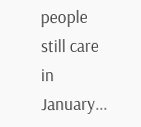people still care in January...